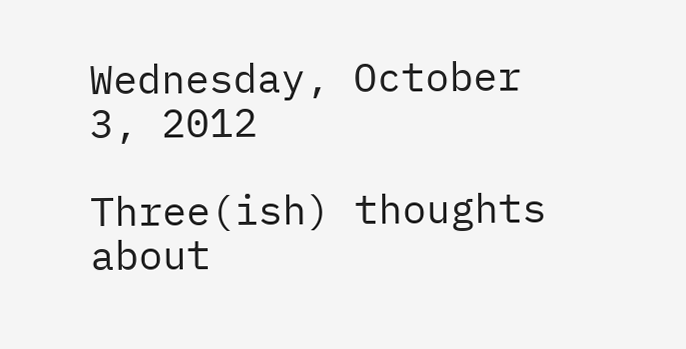Wednesday, October 3, 2012

Three(ish) thoughts about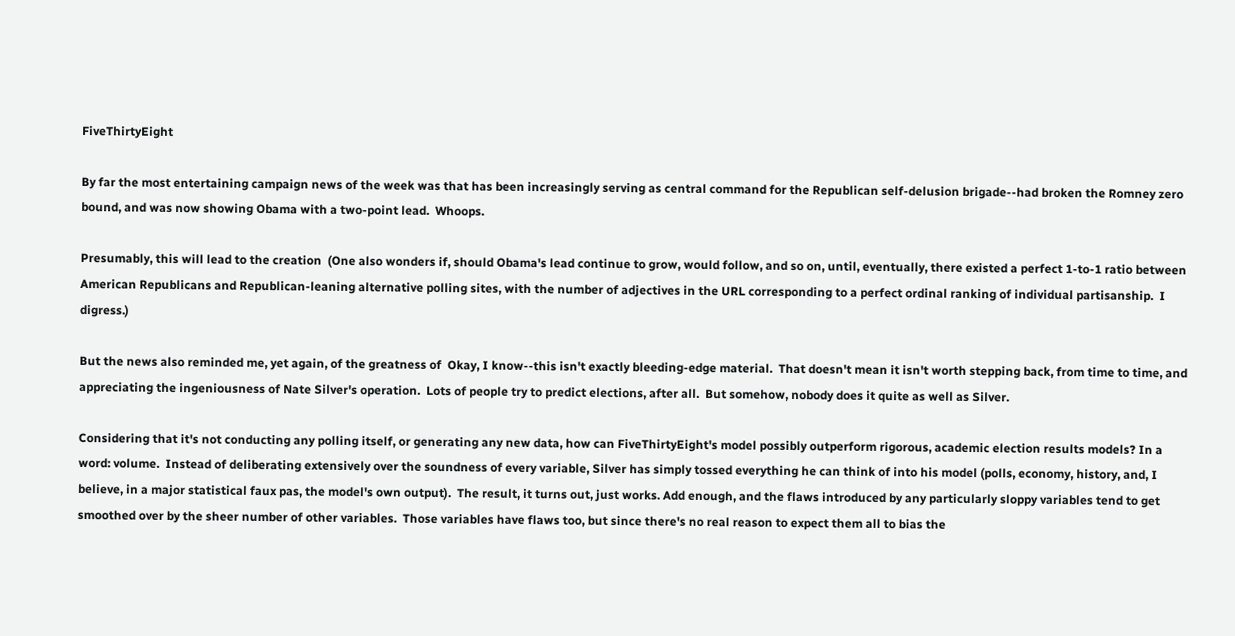FiveThirtyEight

By far the most entertaining campaign news of the week was that has been increasingly serving as central command for the Republican self-delusion brigade--had broken the Romney zero bound, and was now showing Obama with a two-point lead.  Whoops.

Presumably, this will lead to the creation  (One also wonders if, should Obama's lead continue to grow, would follow, and so on, until, eventually, there existed a perfect 1-to-1 ratio between American Republicans and Republican-leaning alternative polling sites, with the number of adjectives in the URL corresponding to a perfect ordinal ranking of individual partisanship.  I digress.)

But the news also reminded me, yet again, of the greatness of  Okay, I know--this isn't exactly bleeding-edge material.  That doesn't mean it isn't worth stepping back, from time to time, and appreciating the ingeniousness of Nate Silver's operation.  Lots of people try to predict elections, after all.  But somehow, nobody does it quite as well as Silver.

Considering that it's not conducting any polling itself, or generating any new data, how can FiveThirtyEight's model possibly outperform rigorous, academic election results models? In a word: volume.  Instead of deliberating extensively over the soundness of every variable, Silver has simply tossed everything he can think of into his model (polls, economy, history, and, I believe, in a major statistical faux pas, the model's own output).  The result, it turns out, just works. Add enough, and the flaws introduced by any particularly sloppy variables tend to get smoothed over by the sheer number of other variables.  Those variables have flaws too, but since there's no real reason to expect them all to bias the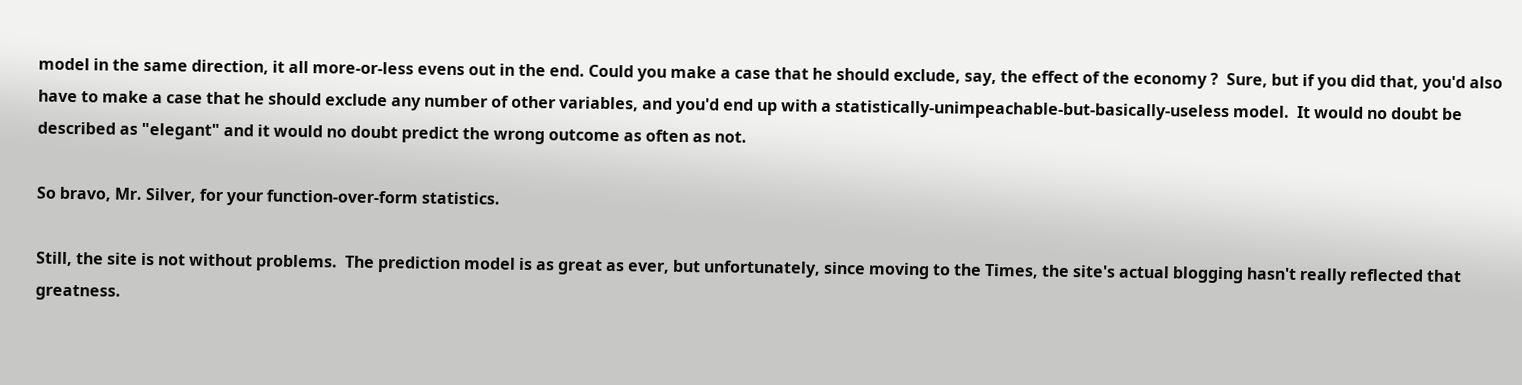model in the same direction, it all more-or-less evens out in the end. Could you make a case that he should exclude, say, the effect of the economy ?  Sure, but if you did that, you'd also have to make a case that he should exclude any number of other variables, and you'd end up with a statistically-unimpeachable-but-basically-useless model.  It would no doubt be described as "elegant" and it would no doubt predict the wrong outcome as often as not.

So bravo, Mr. Silver, for your function-over-form statistics.

Still, the site is not without problems.  The prediction model is as great as ever, but unfortunately, since moving to the Times, the site's actual blogging hasn't really reflected that greatness.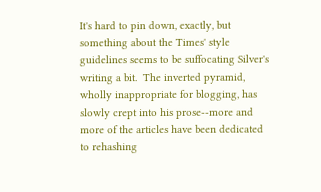It's hard to pin down, exactly, but something about the Times' style guidelines seems to be suffocating Silver's writing a bit.  The inverted pyramid, wholly inappropriate for blogging, has slowly crept into his prose--more and more of the articles have been dedicated to rehashing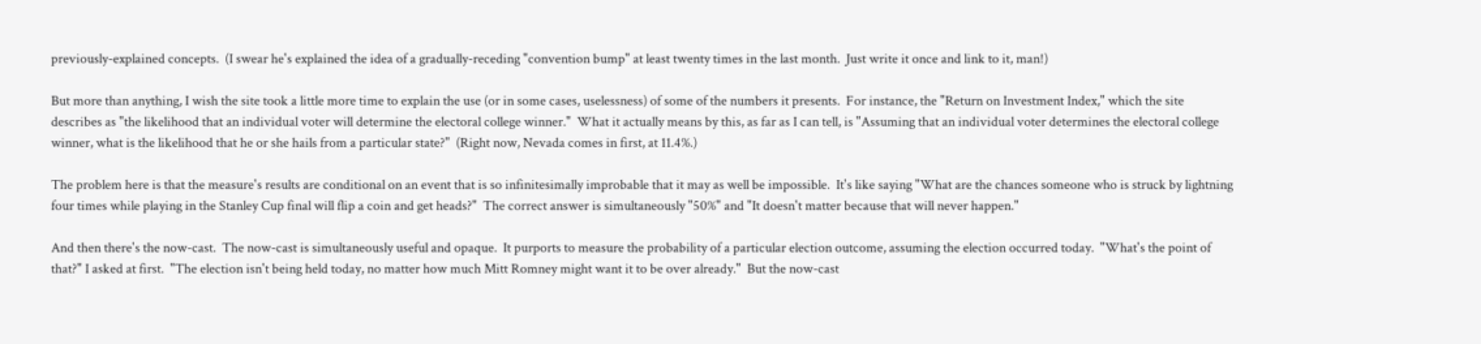previously-explained concepts.  (I swear he's explained the idea of a gradually-receding "convention bump" at least twenty times in the last month.  Just write it once and link to it, man!)

But more than anything, I wish the site took a little more time to explain the use (or in some cases, uselessness) of some of the numbers it presents.  For instance, the "Return on Investment Index," which the site describes as "the likelihood that an individual voter will determine the electoral college winner."  What it actually means by this, as far as I can tell, is "Assuming that an individual voter determines the electoral college winner, what is the likelihood that he or she hails from a particular state?"  (Right now, Nevada comes in first, at 11.4%.)

The problem here is that the measure's results are conditional on an event that is so infinitesimally improbable that it may as well be impossible.  It's like saying "What are the chances someone who is struck by lightning four times while playing in the Stanley Cup final will flip a coin and get heads?"  The correct answer is simultaneously "50%" and "It doesn't matter because that will never happen."

And then there's the now-cast.  The now-cast is simultaneously useful and opaque.  It purports to measure the probability of a particular election outcome, assuming the election occurred today.  "What's the point of that?" I asked at first.  "The election isn't being held today, no matter how much Mitt Romney might want it to be over already."  But the now-cast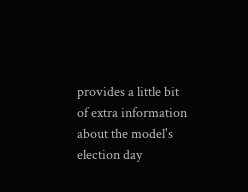provides a little bit of extra information about the model's election day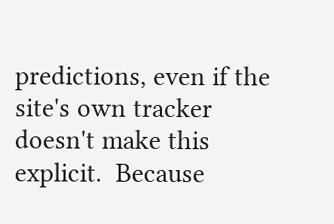predictions, even if the site's own tracker doesn't make this explicit.  Because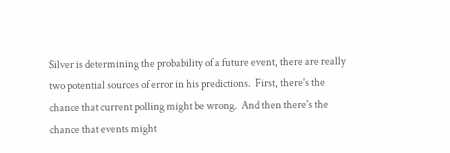Silver is determining the probability of a future event, there are really two potential sources of error in his predictions.  First, there's the chance that current polling might be wrong.  And then there's the chance that events might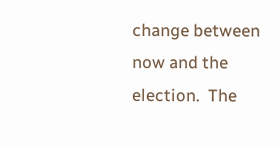change between now and the election.  The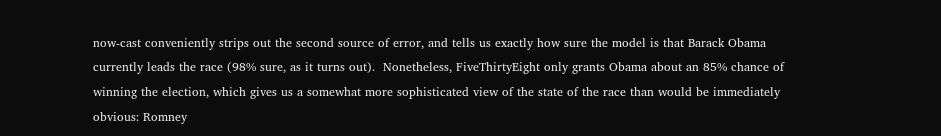now-cast conveniently strips out the second source of error, and tells us exactly how sure the model is that Barack Obama currently leads the race (98% sure, as it turns out).  Nonetheless, FiveThirtyEight only grants Obama about an 85% chance of winning the election, which gives us a somewhat more sophisticated view of the state of the race than would be immediately obvious: Romney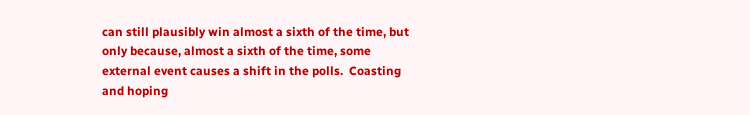can still plausibly win almost a sixth of the time, but only because, almost a sixth of the time, some external event causes a shift in the polls.  Coasting and hoping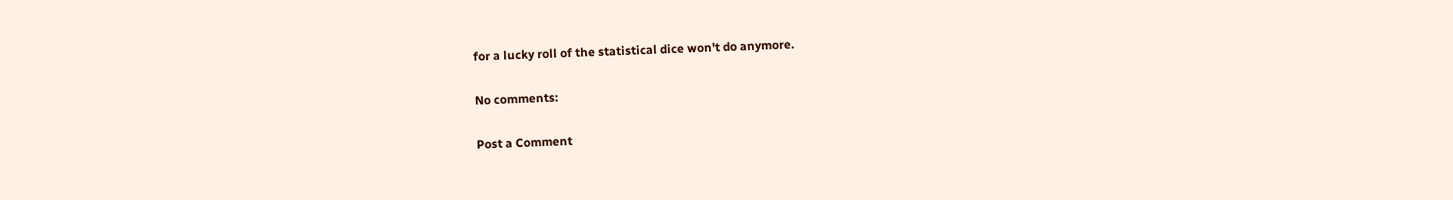for a lucky roll of the statistical dice won't do anymore.

No comments:

Post a Comment